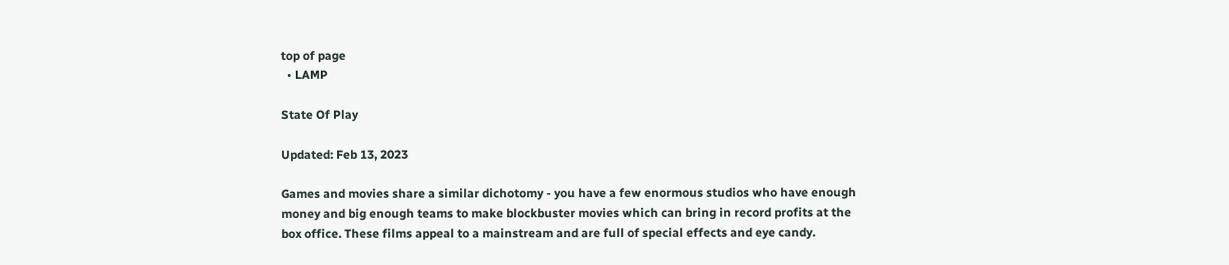top of page
  • LAMP

State Of Play

Updated: Feb 13, 2023

Games and movies share a similar dichotomy - you have a few enormous studios who have enough money and big enough teams to make blockbuster movies which can bring in record profits at the box office. These films appeal to a mainstream and are full of special effects and eye candy.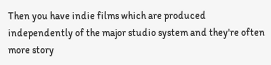Then you have indie films which are produced independently of the major studio system and they're often more story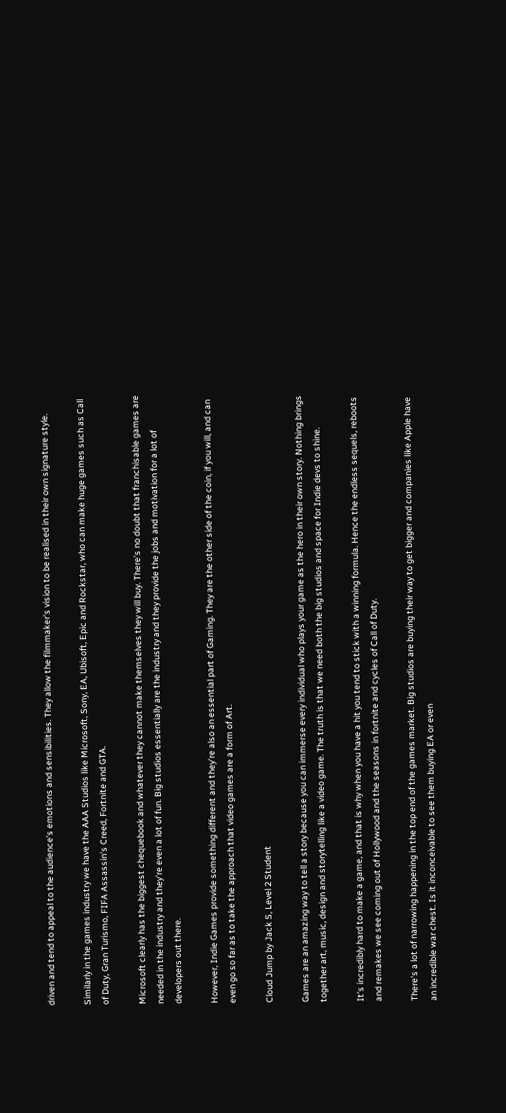driven and tend to appeal to the audience's emotions and sensibilities. They allow the filmmaker's vision to be realised in their own signature style.

Similarly in the games industry we have the AAA Studios like Microsoft, Sony, EA, Ubisoft, Epic and Rockstar, who can make huge games such as Call of Duty, Gran Turismo, FIFA Assassin's Creed, Fortnite and GTA.

Microsoft clearly has the biggest chequebook and whatever they cannot make themselves they will buy. There's no doubt that franchisable games are needed in the industry and they're even a lot of fun. Big studios essentially are the industry and they provide the jobs and motivation for a lot of developers out there.

However, Indie Games provide something different and they're also an essential part of Gaming. They are the other side of the coin, if you will, and can even go so far as to take the approach that video games are a form of Art.

Cloud Jump by Jack S, Level 2 Student

Games are an amazing way to tell a story because you can immerse every individual who plays your game as the hero in their own story. Nothing brings together art, music, design and storytelling like a video game. The truth is that we need both the big studios and space for Indie devs to shine.

It's incredibly hard to make a game, and that is why when you have a hit you tend to stick with a winning formula. Hence the endless sequels, reboots and remakes we see coming out of Hollywood and the seasons in fortnite and cycles of Call of Duty.

There's a lot of narrowing happening in the top end of the games market. Big studios are buying their way to get bigger and companies like Apple have an incredible war chest. Is it inconceivable to see them buying EA or even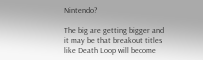Nintendo?

The big are getting bigger and it may be that breakout titles like Death Loop will become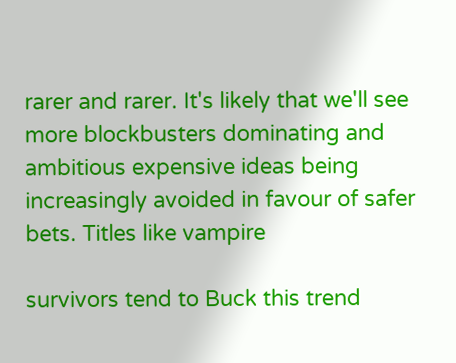rarer and rarer. It's likely that we'll see more blockbusters dominating and ambitious expensive ideas being increasingly avoided in favour of safer bets. Titles like vampire

survivors tend to Buck this trend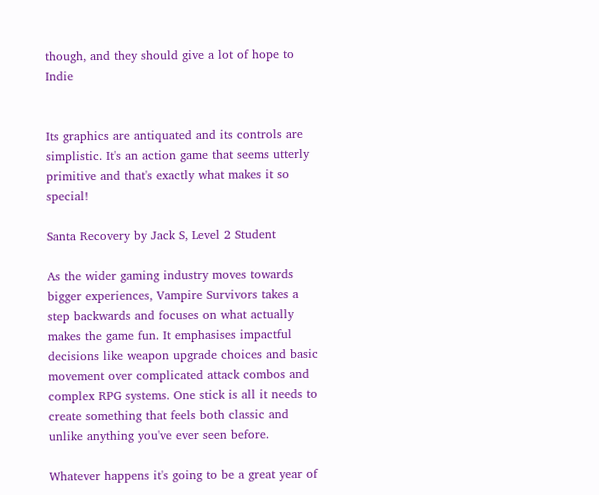though, and they should give a lot of hope to Indie


Its graphics are antiquated and its controls are simplistic. It's an action game that seems utterly primitive and that's exactly what makes it so special!

Santa Recovery by Jack S, Level 2 Student

As the wider gaming industry moves towards bigger experiences, Vampire Survivors takes a step backwards and focuses on what actually makes the game fun. It emphasises impactful decisions like weapon upgrade choices and basic movement over complicated attack combos and complex RPG systems. One stick is all it needs to create something that feels both classic and unlike anything you've ever seen before.

Whatever happens it's going to be a great year of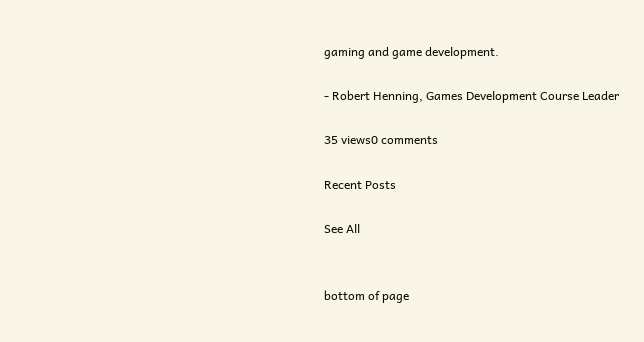gaming and game development.

- Robert Henning, Games Development Course Leader

35 views0 comments

Recent Posts

See All


bottom of page